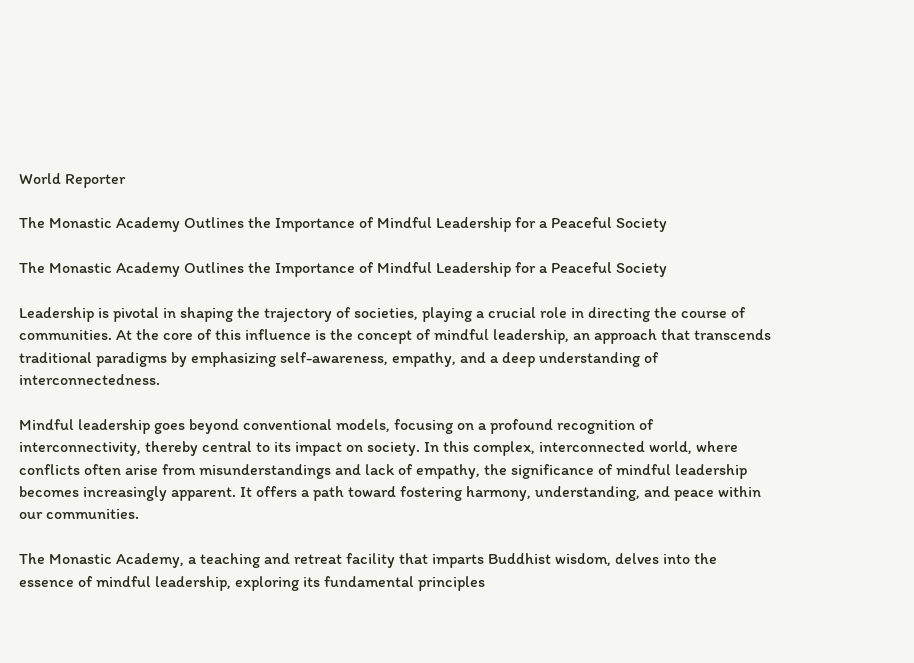World Reporter

The Monastic Academy Outlines the Importance of Mindful Leadership for a Peaceful Society

The Monastic Academy Outlines the Importance of Mindful Leadership for a Peaceful Society

Leadership is pivotal in shaping the trajectory of societies, playing a crucial role in directing the course of communities. At the core of this influence is the concept of mindful leadership, an approach that transcends traditional paradigms by emphasizing self-awareness, empathy, and a deep understanding of interconnectedness.

Mindful leadership goes beyond conventional models, focusing on a profound recognition of interconnectivity, thereby central to its impact on society. In this complex, interconnected world, where conflicts often arise from misunderstandings and lack of empathy, the significance of mindful leadership becomes increasingly apparent. It offers a path toward fostering harmony, understanding, and peace within our communities.

The Monastic Academy, a teaching and retreat facility that imparts Buddhist wisdom, delves into the essence of mindful leadership, exploring its fundamental principles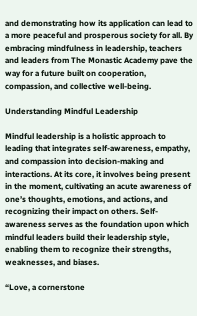and demonstrating how its application can lead to a more peaceful and prosperous society for all. By embracing mindfulness in leadership, teachers and leaders from The Monastic Academy pave the way for a future built on cooperation, compassion, and collective well-being.

Understanding Mindful Leadership

Mindful leadership is a holistic approach to leading that integrates self-awareness, empathy, and compassion into decision-making and interactions. At its core, it involves being present in the moment, cultivating an acute awareness of one’s thoughts, emotions, and actions, and recognizing their impact on others. Self-awareness serves as the foundation upon which mindful leaders build their leadership style, enabling them to recognize their strengths, weaknesses, and biases.

“Love, a cornerstone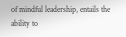of mindful leadership, entails the ability to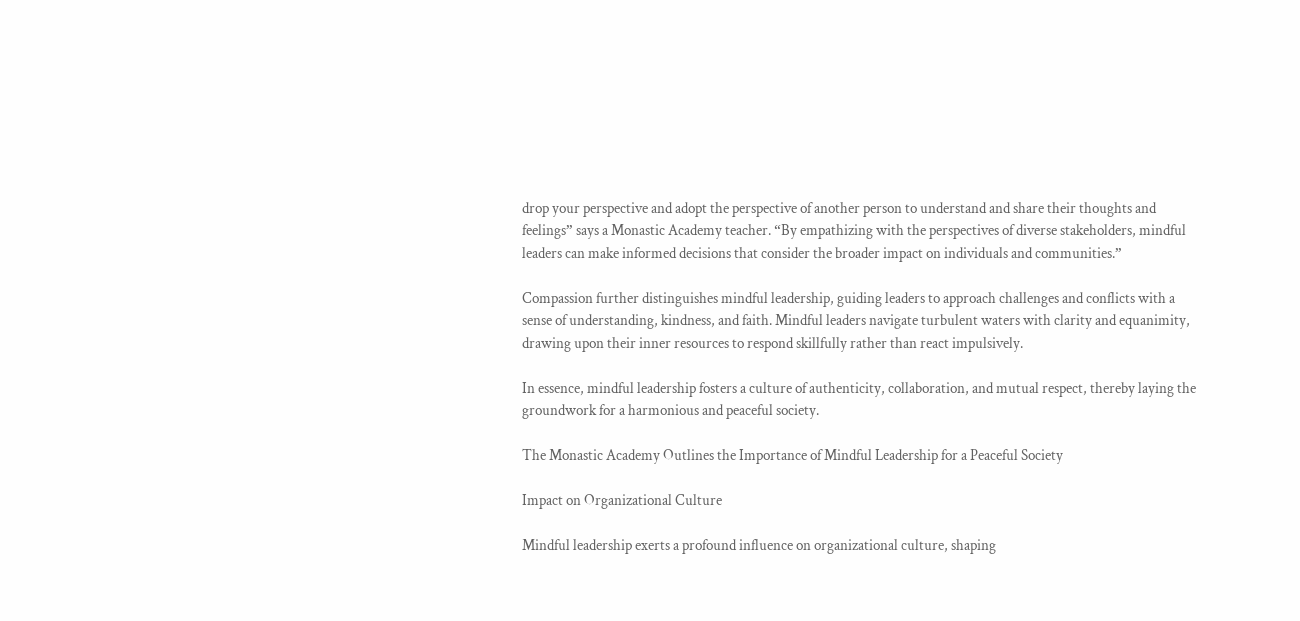drop your perspective and adopt the perspective of another person to understand and share their thoughts and feelings” says a Monastic Academy teacher. “By empathizing with the perspectives of diverse stakeholders, mindful leaders can make informed decisions that consider the broader impact on individuals and communities.”

Compassion further distinguishes mindful leadership, guiding leaders to approach challenges and conflicts with a sense of understanding, kindness, and faith. Mindful leaders navigate turbulent waters with clarity and equanimity, drawing upon their inner resources to respond skillfully rather than react impulsively.

In essence, mindful leadership fosters a culture of authenticity, collaboration, and mutual respect, thereby laying the groundwork for a harmonious and peaceful society.

The Monastic Academy Outlines the Importance of Mindful Leadership for a Peaceful Society

Impact on Organizational Culture

Mindful leadership exerts a profound influence on organizational culture, shaping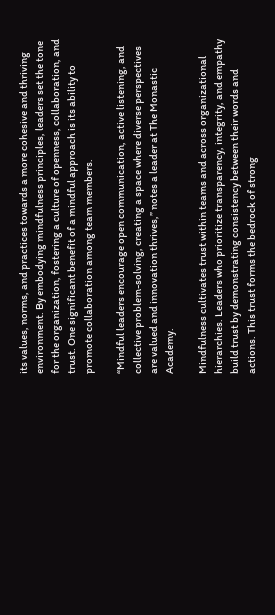its values, norms, and practices towards a more cohesive and thriving environment. By embodying mindfulness principles, leaders set the tone for the organization, fostering a culture of openness, collaboration, and trust. One significant benefit of a mindful approach is its ability to promote collaboration among team members.

“Mindful leaders encourage open communication, active listening, and collective problem-solving, creating a space where diverse perspectives are valued and innovation thrives,” notes a leader at The Monastic Academy.

Mindfulness cultivates trust within teams and across organizational hierarchies. Leaders who prioritize transparency, integrity, and empathy build trust by demonstrating consistency between their words and actions. This trust forms the bedrock of strong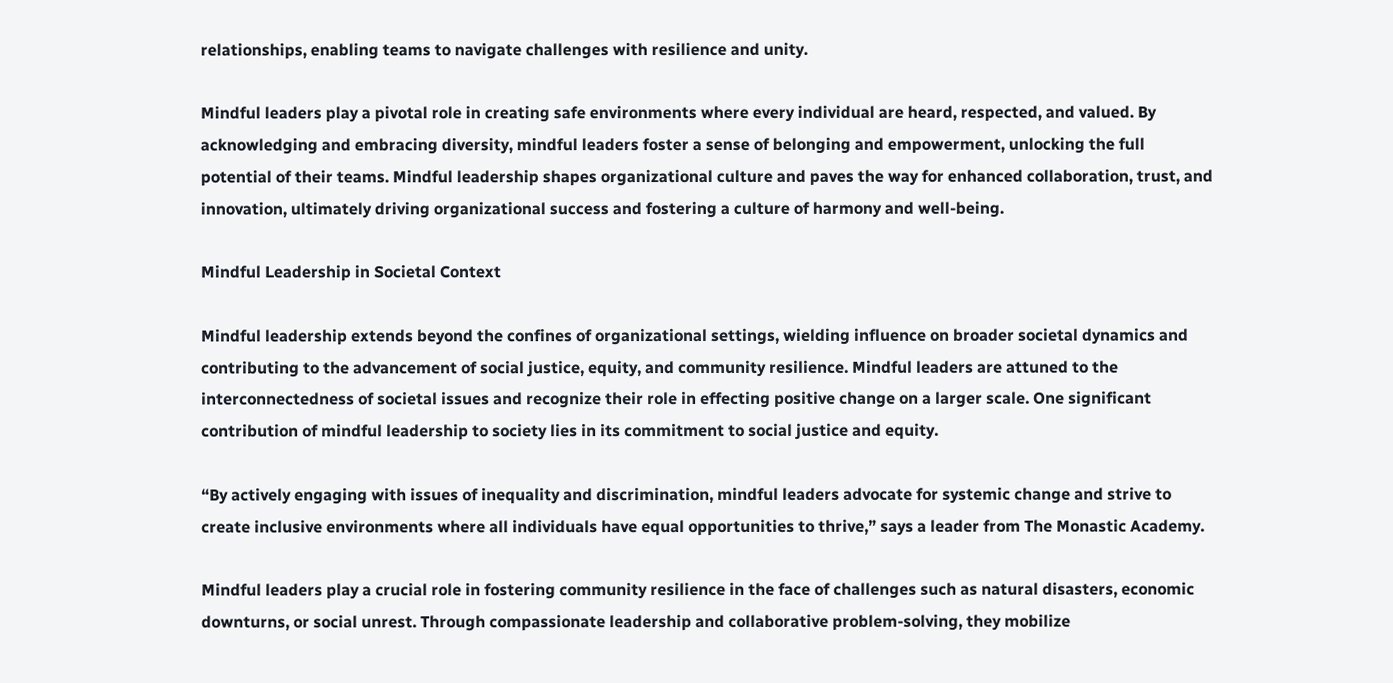relationships, enabling teams to navigate challenges with resilience and unity.

Mindful leaders play a pivotal role in creating safe environments where every individual are heard, respected, and valued. By acknowledging and embracing diversity, mindful leaders foster a sense of belonging and empowerment, unlocking the full potential of their teams. Mindful leadership shapes organizational culture and paves the way for enhanced collaboration, trust, and innovation, ultimately driving organizational success and fostering a culture of harmony and well-being.

Mindful Leadership in Societal Context

Mindful leadership extends beyond the confines of organizational settings, wielding influence on broader societal dynamics and contributing to the advancement of social justice, equity, and community resilience. Mindful leaders are attuned to the interconnectedness of societal issues and recognize their role in effecting positive change on a larger scale. One significant contribution of mindful leadership to society lies in its commitment to social justice and equity.

“By actively engaging with issues of inequality and discrimination, mindful leaders advocate for systemic change and strive to create inclusive environments where all individuals have equal opportunities to thrive,” says a leader from The Monastic Academy.

Mindful leaders play a crucial role in fostering community resilience in the face of challenges such as natural disasters, economic downturns, or social unrest. Through compassionate leadership and collaborative problem-solving, they mobilize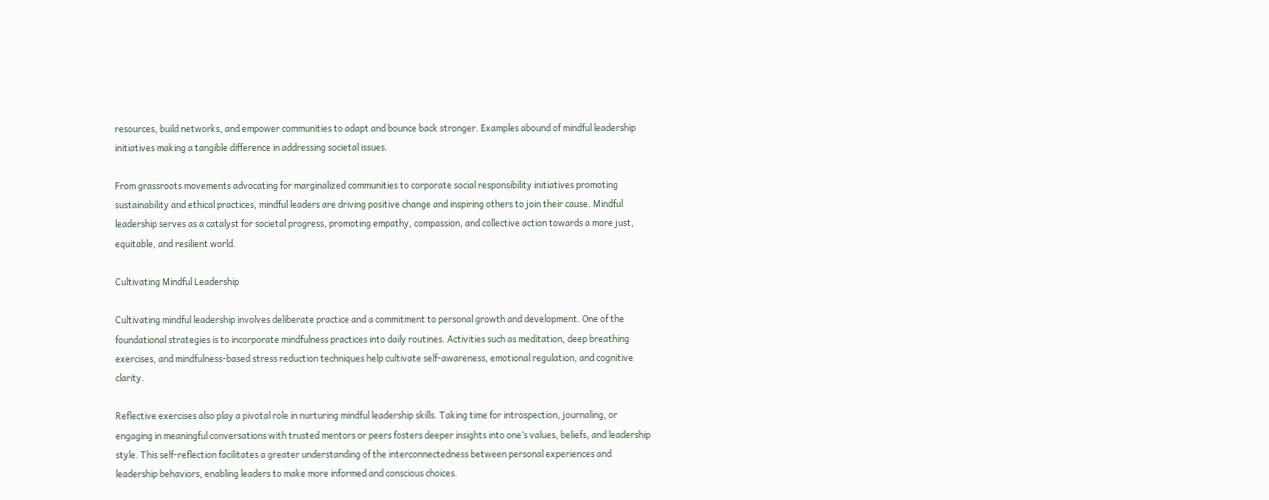resources, build networks, and empower communities to adapt and bounce back stronger. Examples abound of mindful leadership initiatives making a tangible difference in addressing societal issues.

From grassroots movements advocating for marginalized communities to corporate social responsibility initiatives promoting sustainability and ethical practices, mindful leaders are driving positive change and inspiring others to join their cause. Mindful leadership serves as a catalyst for societal progress, promoting empathy, compassion, and collective action towards a more just, equitable, and resilient world.

Cultivating Mindful Leadership

Cultivating mindful leadership involves deliberate practice and a commitment to personal growth and development. One of the foundational strategies is to incorporate mindfulness practices into daily routines. Activities such as meditation, deep breathing exercises, and mindfulness-based stress reduction techniques help cultivate self-awareness, emotional regulation, and cognitive clarity.

Reflective exercises also play a pivotal role in nurturing mindful leadership skills. Taking time for introspection, journaling, or engaging in meaningful conversations with trusted mentors or peers fosters deeper insights into one’s values, beliefs, and leadership style. This self-reflection facilitates a greater understanding of the interconnectedness between personal experiences and leadership behaviors, enabling leaders to make more informed and conscious choices.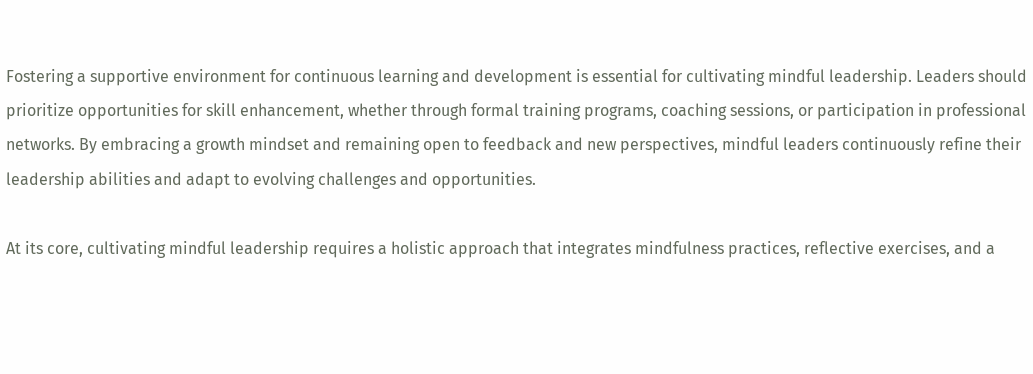Fostering a supportive environment for continuous learning and development is essential for cultivating mindful leadership. Leaders should prioritize opportunities for skill enhancement, whether through formal training programs, coaching sessions, or participation in professional networks. By embracing a growth mindset and remaining open to feedback and new perspectives, mindful leaders continuously refine their leadership abilities and adapt to evolving challenges and opportunities.

At its core, cultivating mindful leadership requires a holistic approach that integrates mindfulness practices, reflective exercises, and a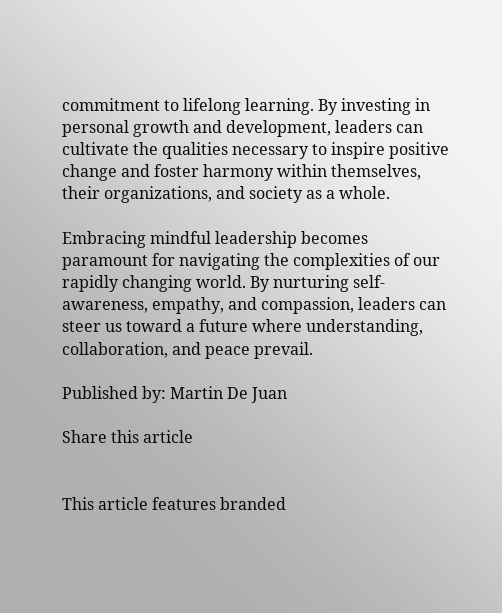commitment to lifelong learning. By investing in personal growth and development, leaders can cultivate the qualities necessary to inspire positive change and foster harmony within themselves, their organizations, and society as a whole.

Embracing mindful leadership becomes paramount for navigating the complexities of our rapidly changing world. By nurturing self-awareness, empathy, and compassion, leaders can steer us toward a future where understanding, collaboration, and peace prevail.

Published by: Martin De Juan

Share this article


This article features branded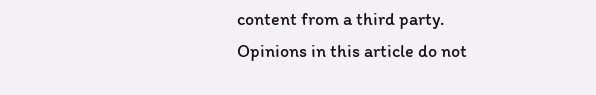content from a third party. Opinions in this article do not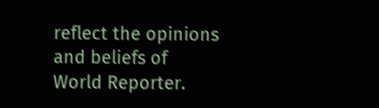reflect the opinions and beliefs of World Reporter.